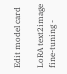Edit model card

LoRA text2image fine-tuning -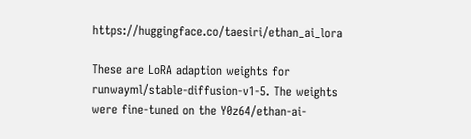https://huggingface.co/taesiri/ethan_ai_lora

These are LoRA adaption weights for runwayml/stable-diffusion-v1-5. The weights were fine-tuned on the Y0z64/ethan-ai-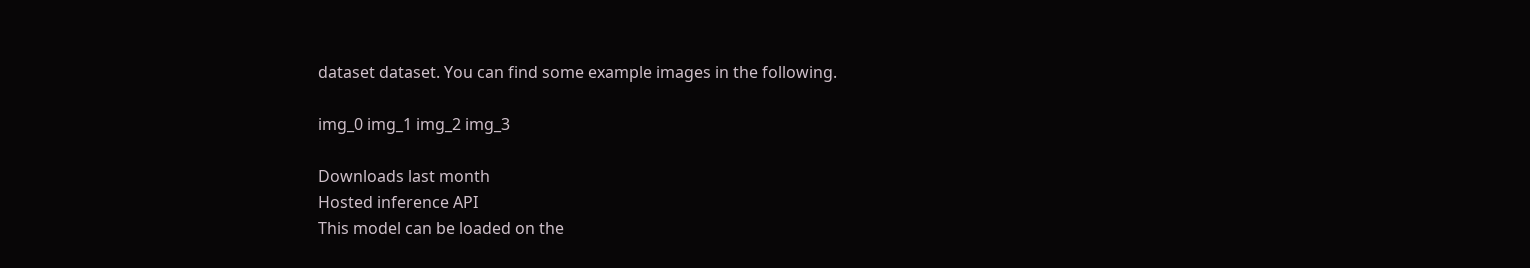dataset dataset. You can find some example images in the following.

img_0 img_1 img_2 img_3

Downloads last month
Hosted inference API
This model can be loaded on the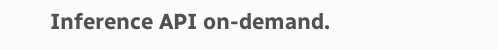Inference API on-demand.